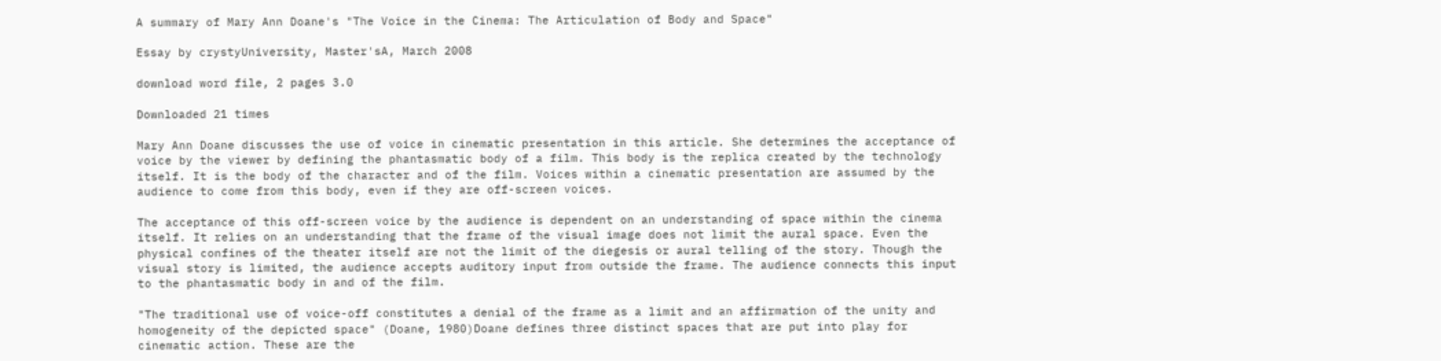A summary of Mary Ann Doane's "The Voice in the Cinema: The Articulation of Body and Space"

Essay by crystyUniversity, Master'sA, March 2008

download word file, 2 pages 3.0

Downloaded 21 times

Mary Ann Doane discusses the use of voice in cinematic presentation in this article. She determines the acceptance of voice by the viewer by defining the phantasmatic body of a film. This body is the replica created by the technology itself. It is the body of the character and of the film. Voices within a cinematic presentation are assumed by the audience to come from this body, even if they are off-screen voices.

The acceptance of this off-screen voice by the audience is dependent on an understanding of space within the cinema itself. It relies on an understanding that the frame of the visual image does not limit the aural space. Even the physical confines of the theater itself are not the limit of the diegesis or aural telling of the story. Though the visual story is limited, the audience accepts auditory input from outside the frame. The audience connects this input to the phantasmatic body in and of the film.

"The traditional use of voice-off constitutes a denial of the frame as a limit and an affirmation of the unity and homogeneity of the depicted space" (Doane, 1980)Doane defines three distinct spaces that are put into play for cinematic action. These are the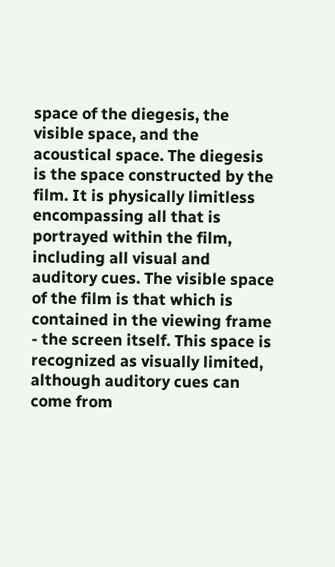space of the diegesis, the visible space, and the acoustical space. The diegesis is the space constructed by the film. It is physically limitless encompassing all that is portrayed within the film, including all visual and auditory cues. The visible space of the film is that which is contained in the viewing frame - the screen itself. This space is recognized as visually limited, although auditory cues can come from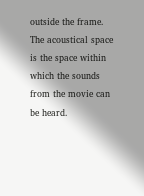outside the frame. The acoustical space is the space within which the sounds from the movie can be heard.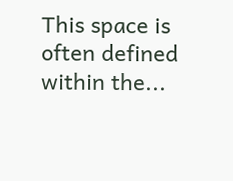This space is often defined within the...